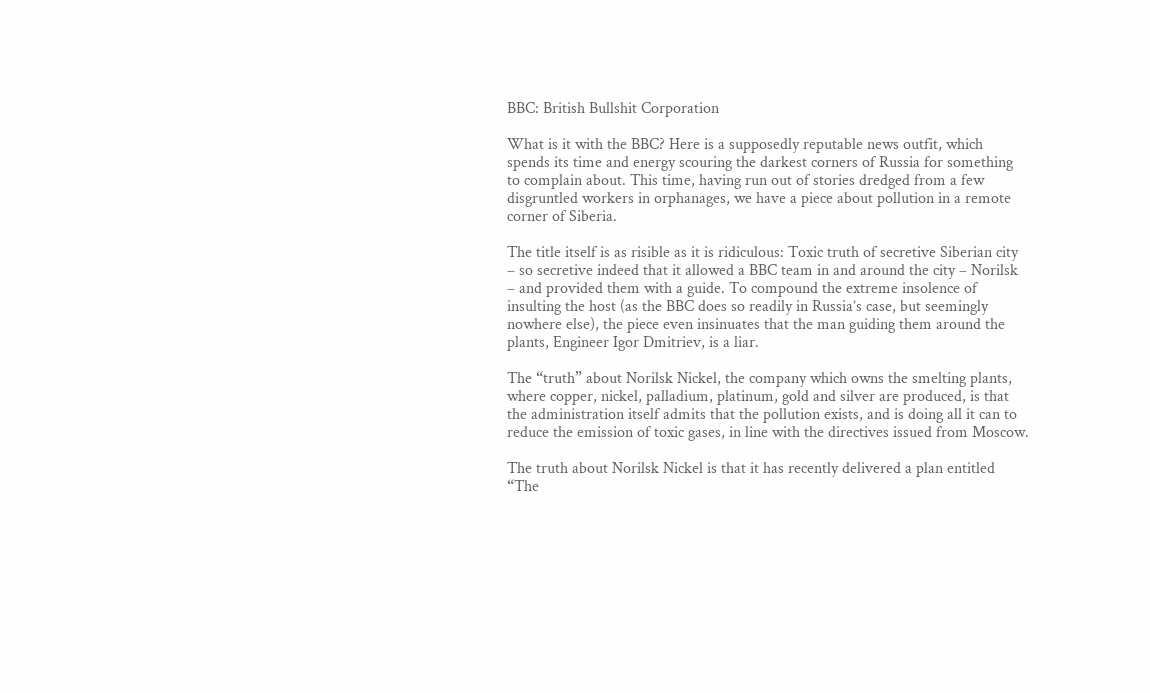BBC: British Bullshit Corporation

What is it with the BBC? Here is a supposedly reputable news outfit, which spends its time and energy scouring the darkest corners of Russia for something to complain about. This time, having run out of stories dredged from a few disgruntled workers in orphanages, we have a piece about pollution in a remote corner of Siberia.

The title itself is as risible as it is ridiculous: Toxic truth of secretive Siberian city – so secretive indeed that it allowed a BBC team in and around the city – Norilsk – and provided them with a guide. To compound the extreme insolence of insulting the host (as the BBC does so readily in Russia’s case, but seemingly nowhere else), the piece even insinuates that the man guiding them around the plants, Engineer Igor Dmitriev, is a liar.

The “truth” about Norilsk Nickel, the company which owns the smelting plants, where copper, nickel, palladium, platinum, gold and silver are produced, is that the administration itself admits that the pollution exists, and is doing all it can to reduce the emission of toxic gases, in line with the directives issued from Moscow.

The truth about Norilsk Nickel is that it has recently delivered a plan entitled “The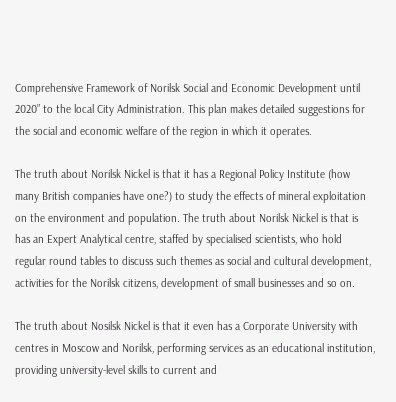Comprehensive Framework of Norilsk Social and Economic Development until 2020” to the local City Administration. This plan makes detailed suggestions for the social and economic welfare of the region in which it operates.

The truth about Norilsk Nickel is that it has a Regional Policy Institute (how many British companies have one?) to study the effects of mineral exploitation on the environment and population. The truth about Norilsk Nickel is that is has an Expert Analytical centre, staffed by specialised scientists, who hold regular round tables to discuss such themes as social and cultural development, activities for the Norilsk citizens, development of small businesses and so on.

The truth about Nosilsk Nickel is that it even has a Corporate University with centres in Moscow and Norilsk, performing services as an educational institution, providing university-level skills to current and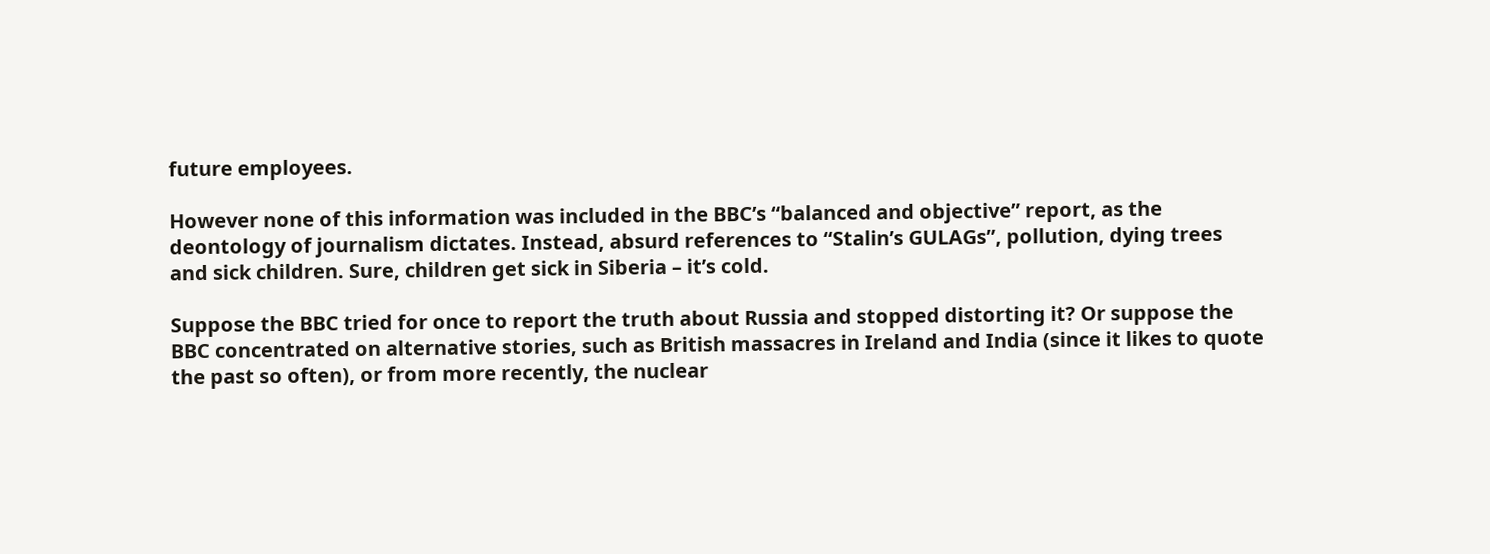future employees.

However none of this information was included in the BBC’s “balanced and objective” report, as the deontology of journalism dictates. Instead, absurd references to “Stalin’s GULAGs”, pollution, dying trees and sick children. Sure, children get sick in Siberia – it’s cold.

Suppose the BBC tried for once to report the truth about Russia and stopped distorting it? Or suppose the BBC concentrated on alternative stories, such as British massacres in Ireland and India (since it likes to quote the past so often), or from more recently, the nuclear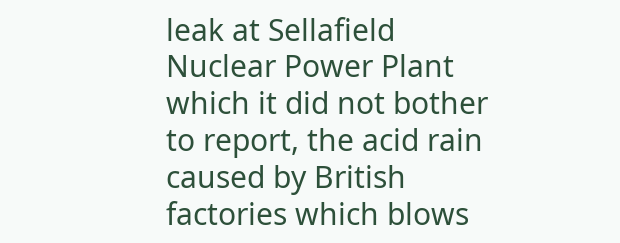leak at Sellafield Nuclear Power Plant which it did not bother to report, the acid rain caused by British factories which blows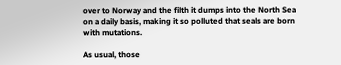over to Norway and the filth it dumps into the North Sea on a daily basis, making it so polluted that seals are born with mutations.

As usual, those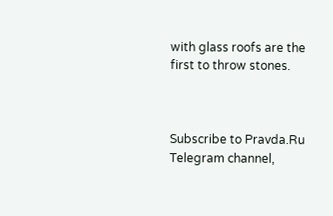with glass roofs are the first to throw stones.



Subscribe to Pravda.Ru Telegram channel,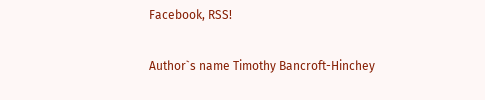Facebook, RSS!

Author`s name Timothy Bancroft-Hinchey